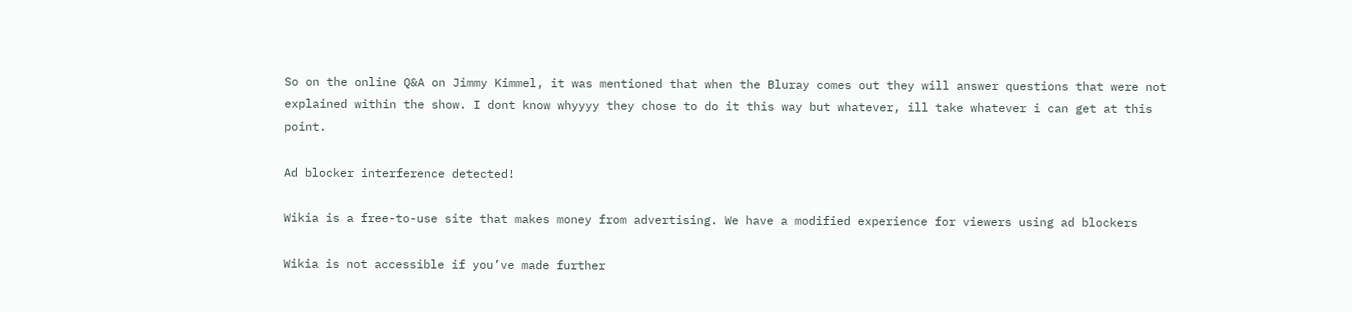So on the online Q&A on Jimmy Kimmel, it was mentioned that when the Bluray comes out they will answer questions that were not explained within the show. I dont know whyyyy they chose to do it this way but whatever, ill take whatever i can get at this point.

Ad blocker interference detected!

Wikia is a free-to-use site that makes money from advertising. We have a modified experience for viewers using ad blockers

Wikia is not accessible if you’ve made further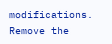modifications. Remove the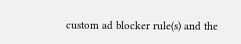custom ad blocker rule(s) and the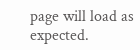page will load as expected.